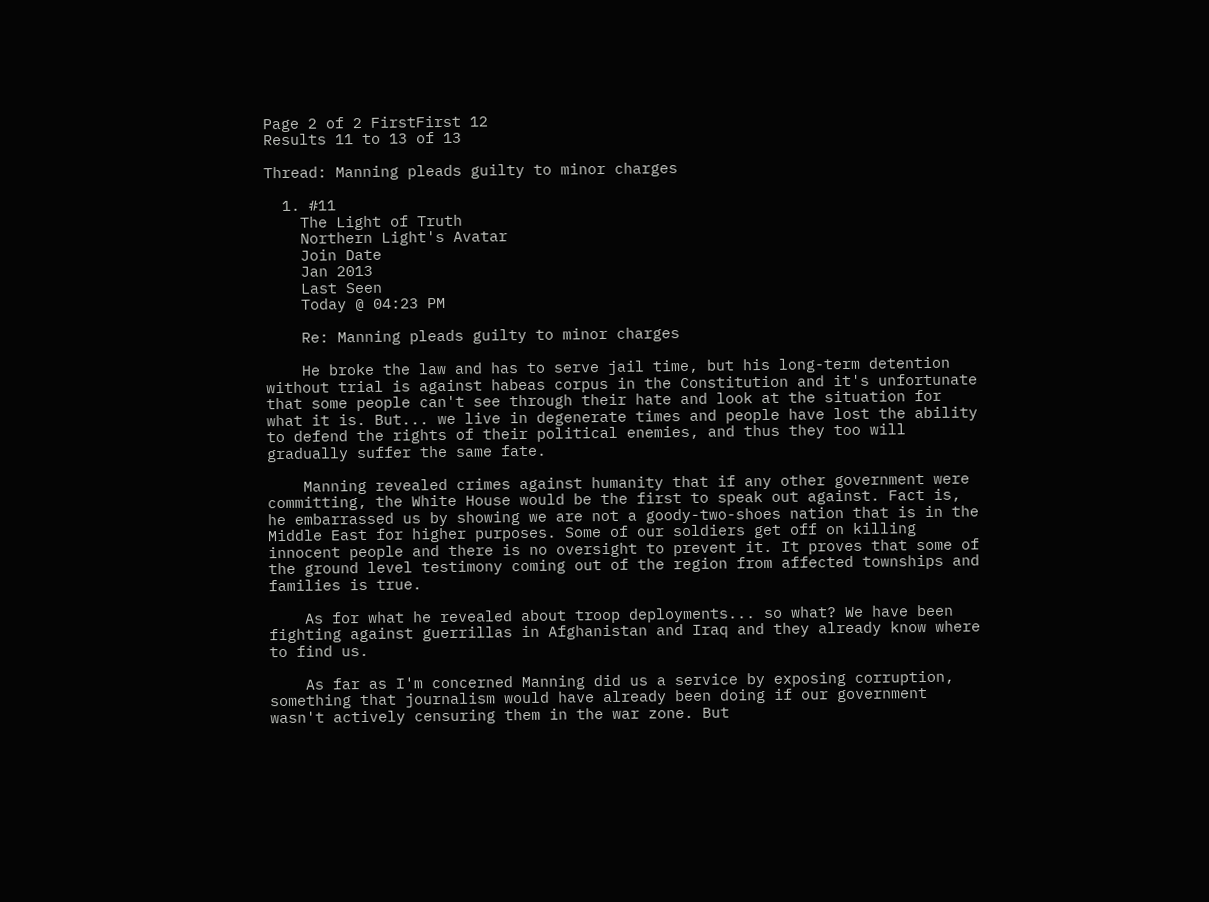Page 2 of 2 FirstFirst 12
Results 11 to 13 of 13

Thread: Manning pleads guilty to minor charges

  1. #11
    The Light of Truth
    Northern Light's Avatar
    Join Date
    Jan 2013
    Last Seen
    Today @ 04:23 PM

    Re: Manning pleads guilty to minor charges

    He broke the law and has to serve jail time, but his long-term detention without trial is against habeas corpus in the Constitution and it's unfortunate that some people can't see through their hate and look at the situation for what it is. But... we live in degenerate times and people have lost the ability to defend the rights of their political enemies, and thus they too will gradually suffer the same fate.

    Manning revealed crimes against humanity that if any other government were committing, the White House would be the first to speak out against. Fact is, he embarrassed us by showing we are not a goody-two-shoes nation that is in the Middle East for higher purposes. Some of our soldiers get off on killing innocent people and there is no oversight to prevent it. It proves that some of the ground level testimony coming out of the region from affected townships and families is true.

    As for what he revealed about troop deployments... so what? We have been fighting against guerrillas in Afghanistan and Iraq and they already know where to find us.

    As far as I'm concerned Manning did us a service by exposing corruption, something that journalism would have already been doing if our government wasn't actively censuring them in the war zone. But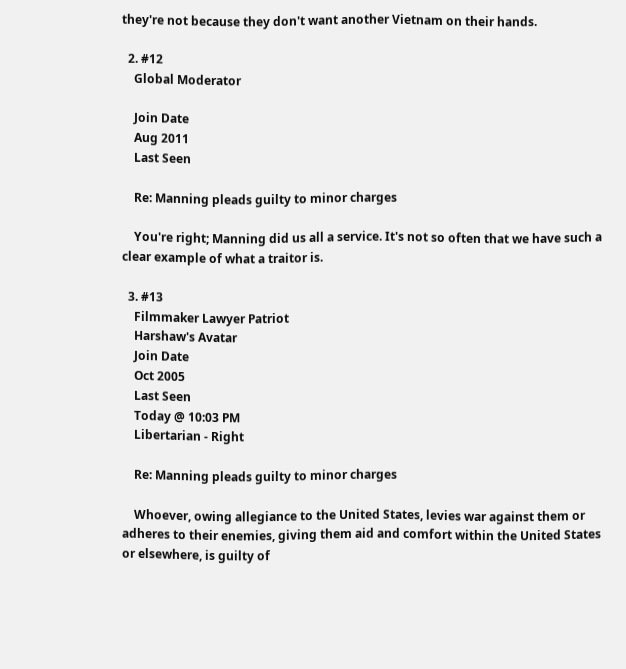they're not because they don't want another Vietnam on their hands.

  2. #12
    Global Moderator

    Join Date
    Aug 2011
    Last Seen

    Re: Manning pleads guilty to minor charges

    You're right; Manning did us all a service. It's not so often that we have such a clear example of what a traitor is.

  3. #13
    Filmmaker Lawyer Patriot
    Harshaw's Avatar
    Join Date
    Oct 2005
    Last Seen
    Today @ 10:03 PM
    Libertarian - Right

    Re: Manning pleads guilty to minor charges

    Whoever, owing allegiance to the United States, levies war against them or adheres to their enemies, giving them aid and comfort within the United States or elsewhere, is guilty of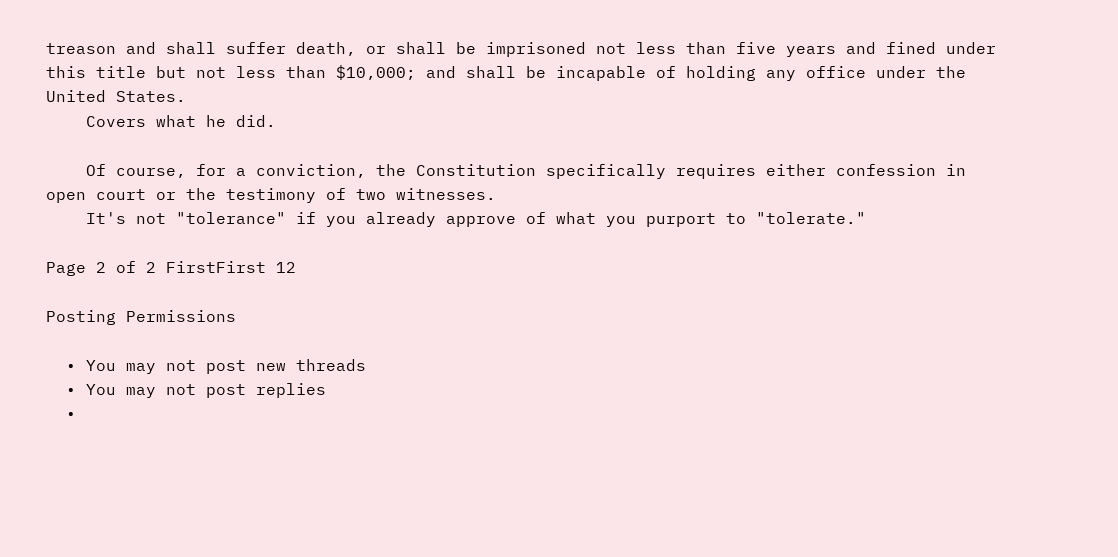treason and shall suffer death, or shall be imprisoned not less than five years and fined under this title but not less than $10,000; and shall be incapable of holding any office under the United States.
    Covers what he did.

    Of course, for a conviction, the Constitution specifically requires either confession in open court or the testimony of two witnesses.
    It's not "tolerance" if you already approve of what you purport to "tolerate."

Page 2 of 2 FirstFirst 12

Posting Permissions

  • You may not post new threads
  • You may not post replies
  •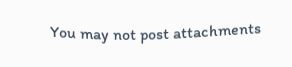You may not post attachments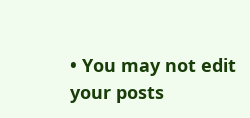• You may not edit your posts